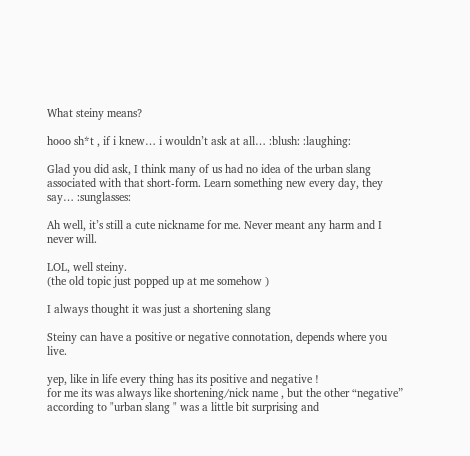What steiny means?

hooo sh*t , if i knew… i wouldn’t ask at all… :blush: :laughing:

Glad you did ask, I think many of us had no idea of the urban slang associated with that short-form. Learn something new every day, they say… :sunglasses:

Ah well, it’s still a cute nickname for me. Never meant any harm and I never will.

LOL, well steiny.
(the old topic just popped up at me somehow )

I always thought it was just a shortening slang

Steiny can have a positive or negative connotation, depends where you live.

yep, like in life every thing has its positive and negative !
for me its was always like shortening/nick name , but the other “negative” according to "urban slang " was a little bit surprising and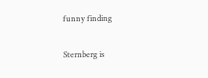funny finding

Sternberg is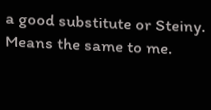a good substitute or Steiny. Means the same to me.